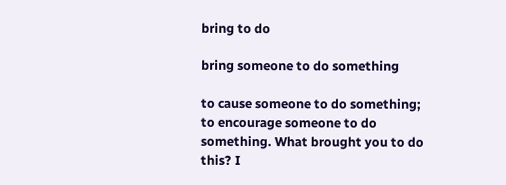bring to do

bring someone to do something

to cause someone to do something; to encourage someone to do something. What brought you to do this? I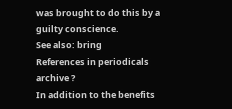was brought to do this by a guilty conscience.
See also: bring
References in periodicals archive ?
In addition to the benefits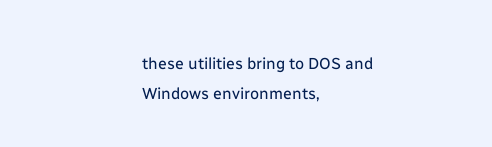these utilities bring to DOS and Windows environments,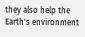they also help the Earth's environment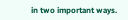in two important ways.